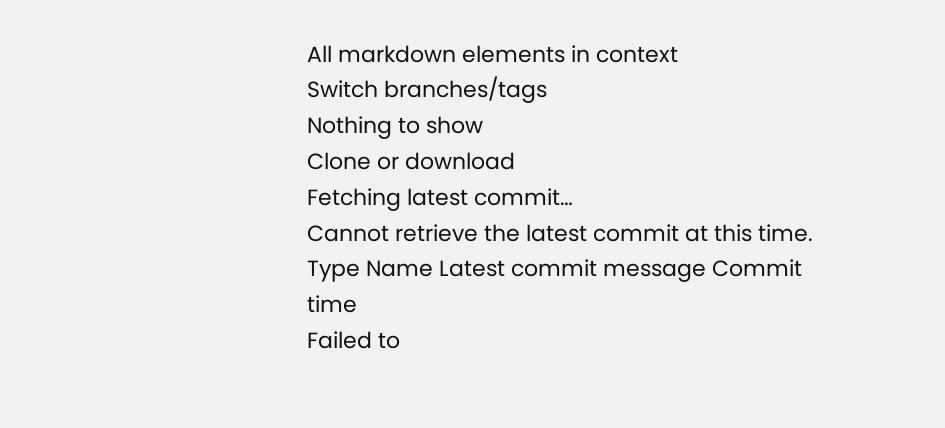All markdown elements in context
Switch branches/tags
Nothing to show
Clone or download
Fetching latest commit…
Cannot retrieve the latest commit at this time.
Type Name Latest commit message Commit time
Failed to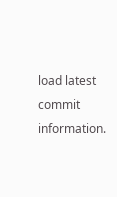load latest commit information.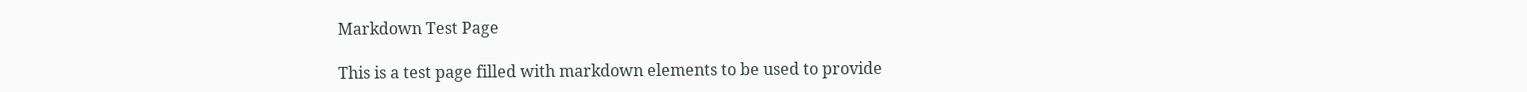Markdown Test Page

This is a test page filled with markdown elements to be used to provide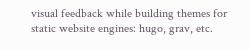visual feedback while building themes for static website engines: hugo, grav, etc.